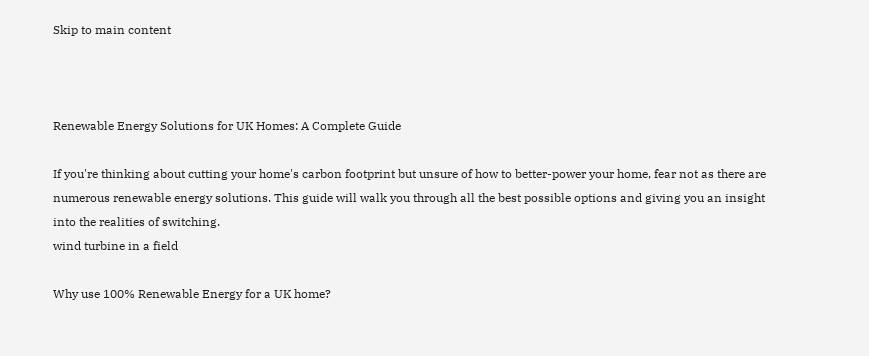Skip to main content



Renewable Energy Solutions for UK Homes: A Complete Guide

If you're thinking about cutting your home's carbon footprint but unsure of how to better-power your home, fear not as there are numerous renewable energy solutions. This guide will walk you through all the best possible options and giving you an insight into the realities of switching.
wind turbine in a field

Why use 100% Renewable Energy for a UK home?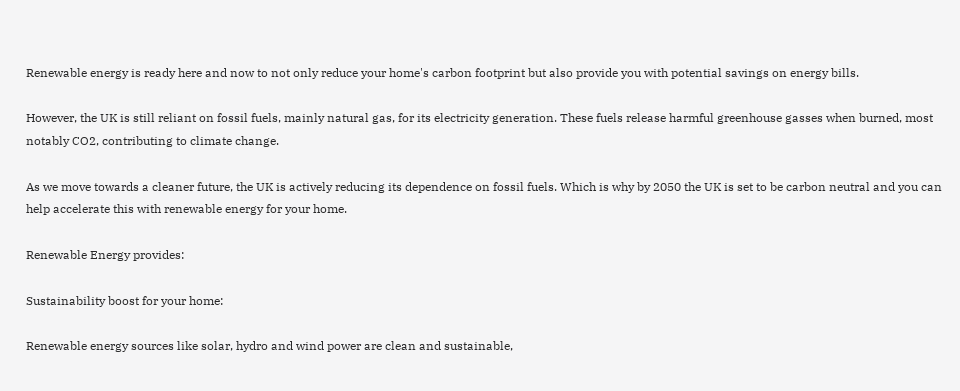Renewable energy is ready here and now to not only reduce your home's carbon footprint but also provide you with potential savings on energy bills.

However, the UK is still reliant on fossil fuels, mainly natural gas, for its electricity generation. These fuels release harmful greenhouse gasses when burned, most notably CO2, contributing to climate change.

As we move towards a cleaner future, the UK is actively reducing its dependence on fossil fuels. Which is why by 2050 the UK is set to be carbon neutral and you can help accelerate this with renewable energy for your home.

Renewable Energy provides:

Sustainability boost for your home:

Renewable energy sources like solar, hydro and wind power are clean and sustainable,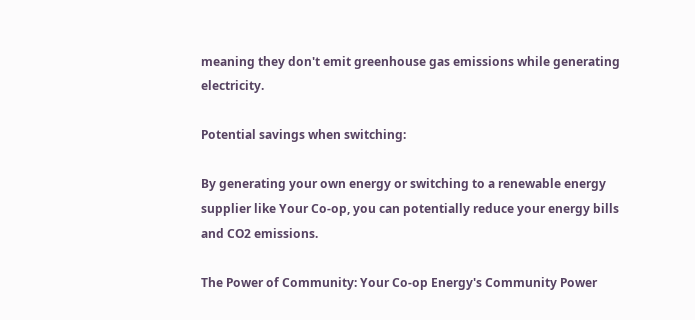meaning they don't emit greenhouse gas emissions while generating electricity.

Potential savings when switching:

By generating your own energy or switching to a renewable energy supplier like Your Co-op, you can potentially reduce your energy bills and CO2 emissions.

The Power of Community: Your Co-op Energy's Community Power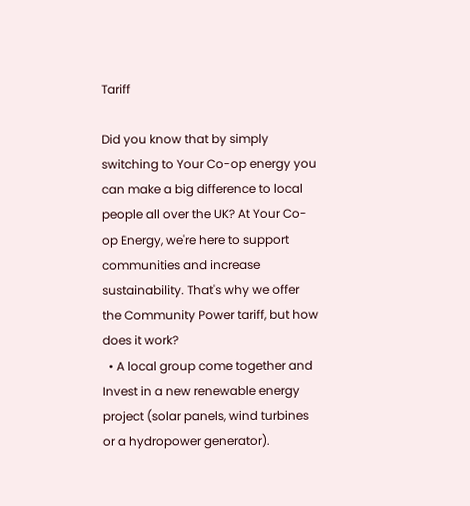Tariff

Did you know that by simply switching to Your Co-op energy you can make a big difference to local people all over the UK? At Your Co-op Energy, we're here to support communities and increase sustainability. That's why we offer the Community Power tariff, but how does it work?
  • A local group come together and Invest in a new renewable energy project (solar panels, wind turbines or a hydropower generator).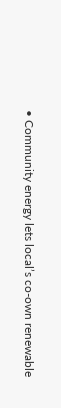• Community energy lets local’s co-own renewable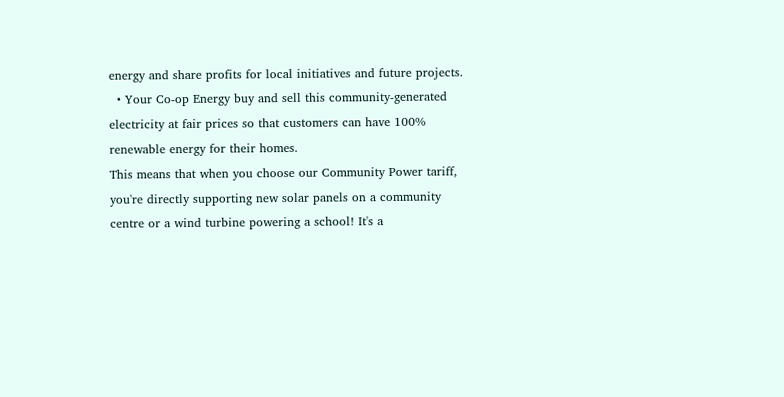energy and share profits for local initiatives and future projects.
  • Your Co-op Energy buy and sell this community-generated electricity at fair prices so that customers can have 100% renewable energy for their homes.
This means that when you choose our Community Power tariff, you're directly supporting new solar panels on a community centre or a wind turbine powering a school! It's a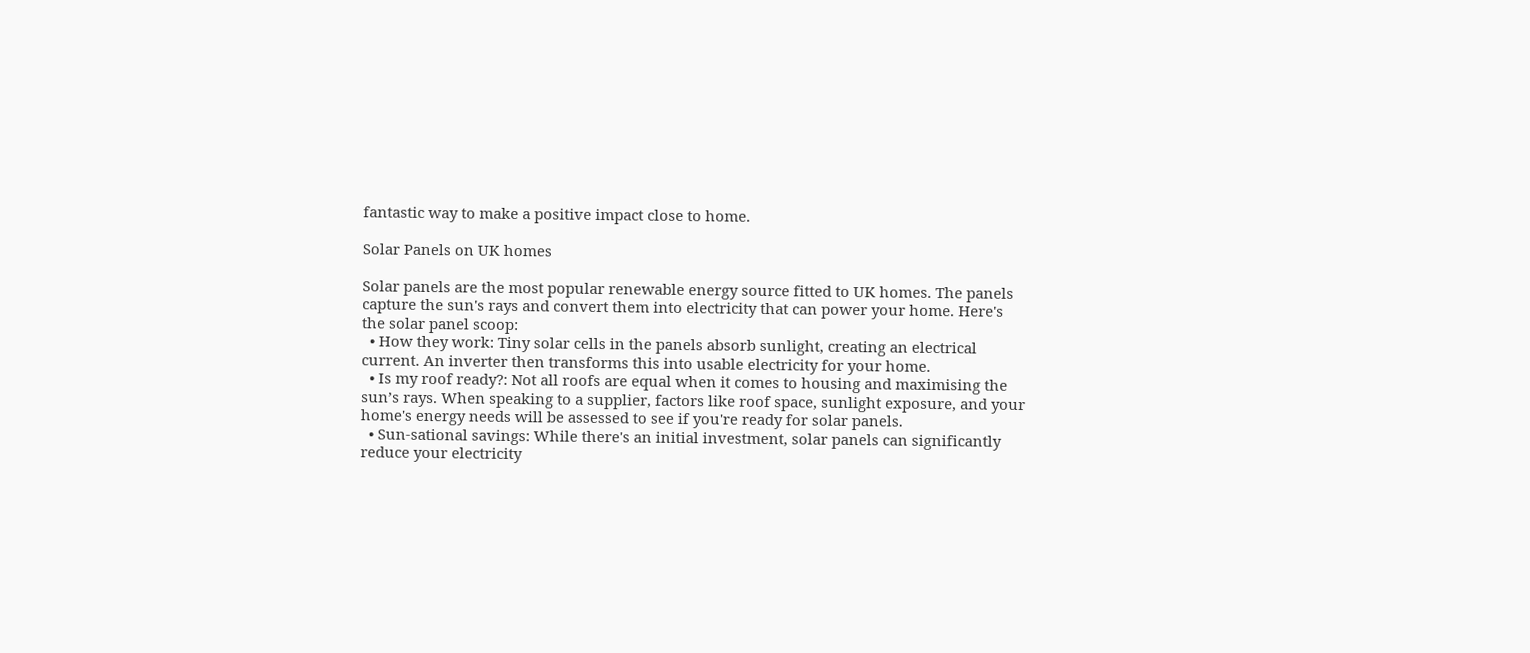fantastic way to make a positive impact close to home.

Solar Panels on UK homes

Solar panels are the most popular renewable energy source fitted to UK homes. The panels capture the sun's rays and convert them into electricity that can power your home. Here's the solar panel scoop:
  • How they work: Tiny solar cells in the panels absorb sunlight, creating an electrical current. An inverter then transforms this into usable electricity for your home.
  • Is my roof ready?: Not all roofs are equal when it comes to housing and maximising the sun’s rays. When speaking to a supplier, factors like roof space, sunlight exposure, and your home's energy needs will be assessed to see if you're ready for solar panels.
  • Sun-sational savings: While there's an initial investment, solar panels can significantly reduce your electricity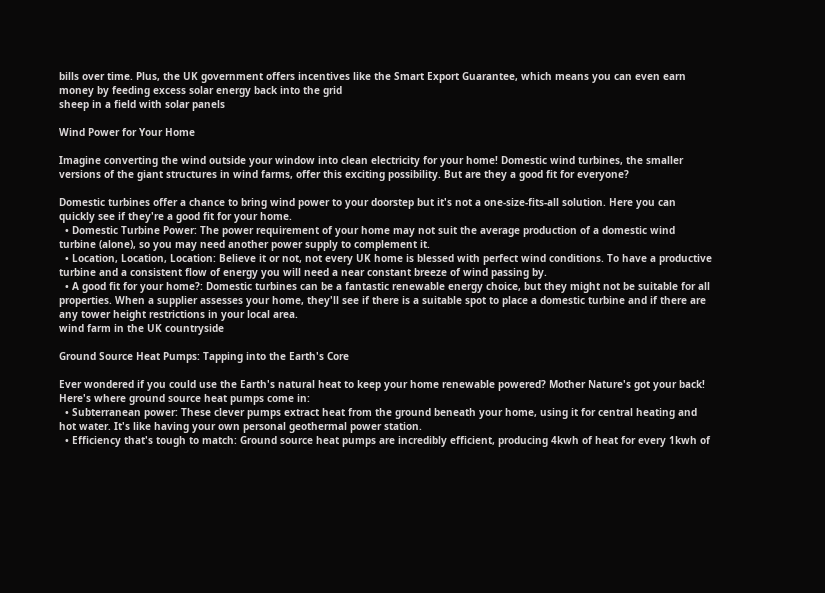bills over time. Plus, the UK government offers incentives like the Smart Export Guarantee, which means you can even earn money by feeding excess solar energy back into the grid
sheep in a field with solar panels

Wind Power for Your Home

Imagine converting the wind outside your window into clean electricity for your home! Domestic wind turbines, the smaller versions of the giant structures in wind farms, offer this exciting possibility. But are they a good fit for everyone?

Domestic turbines offer a chance to bring wind power to your doorstep but it's not a one-size-fits-all solution. Here you can quickly see if they're a good fit for your home.
  • Domestic Turbine Power: The power requirement of your home may not suit the average production of a domestic wind turbine (alone), so you may need another power supply to complement it.
  • Location, Location, Location: Believe it or not, not every UK home is blessed with perfect wind conditions. To have a productive turbine and a consistent flow of energy you will need a near constant breeze of wind passing by.
  • A good fit for your home?: Domestic turbines can be a fantastic renewable energy choice, but they might not be suitable for all properties. When a supplier assesses your home, they'll see if there is a suitable spot to place a domestic turbine and if there are any tower height restrictions in your local area.
wind farm in the UK countryside

Ground Source Heat Pumps: Tapping into the Earth's Core

Ever wondered if you could use the Earth's natural heat to keep your home renewable powered? Mother Nature's got your back! Here's where ground source heat pumps come in:
  • Subterranean power: These clever pumps extract heat from the ground beneath your home, using it for central heating and hot water. It's like having your own personal geothermal power station.
  • Efficiency that's tough to match: Ground source heat pumps are incredibly efficient, producing 4kwh of heat for every 1kwh of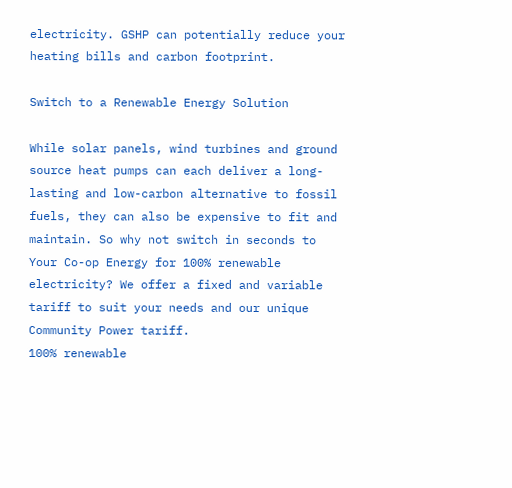electricity. GSHP can potentially reduce your heating bills and carbon footprint.

Switch to a Renewable Energy Solution

While solar panels, wind turbines and ground source heat pumps can each deliver a long-lasting and low-carbon alternative to fossil fuels, they can also be expensive to fit and maintain. So why not switch in seconds to Your Co-op Energy for 100% renewable electricity? We offer a fixed and variable tariff to suit your needs and our unique Community Power tariff.
100% renewable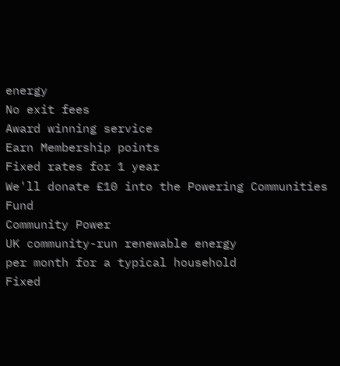energy
No exit fees
Award winning service
Earn Membership points
Fixed rates for 1 year
We'll donate £10 into the Powering Communities Fund
Community Power
UK community-run renewable energy
per month for a typical household
Fixed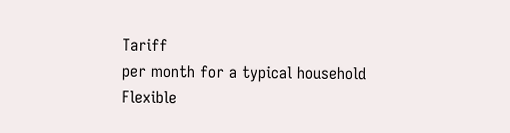Tariff
per month for a typical household
Flexible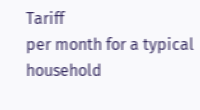Tariff
per month for a typical household